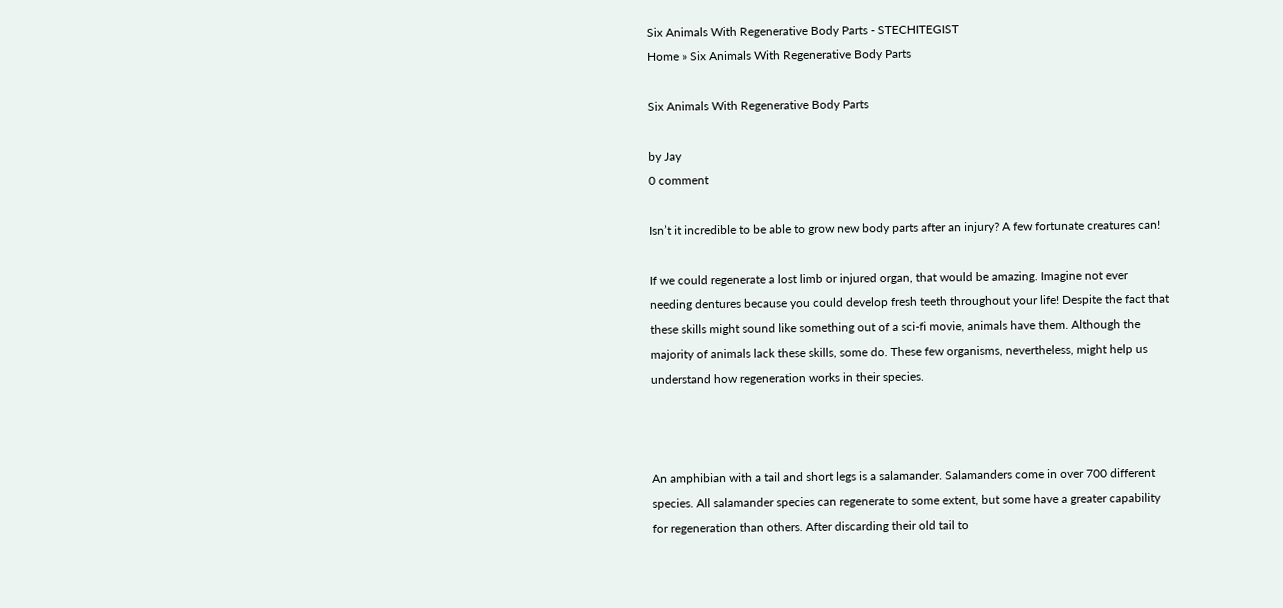Six Animals With Regenerative Body Parts - STECHITEGIST
Home » Six Animals With Regenerative Body Parts

Six Animals With Regenerative Body Parts

by Jay
0 comment

Isn’t it incredible to be able to grow new body parts after an injury? A few fortunate creatures can!

If we could regenerate a lost limb or injured organ, that would be amazing. Imagine not ever needing dentures because you could develop fresh teeth throughout your life! Despite the fact that these skills might sound like something out of a sci-fi movie, animals have them. Although the majority of animals lack these skills, some do. These few organisms, nevertheless, might help us understand how regeneration works in their species.



An amphibian with a tail and short legs is a salamander. Salamanders come in over 700 different species. All salamander species can regenerate to some extent, but some have a greater capability for regeneration than others. After discarding their old tail to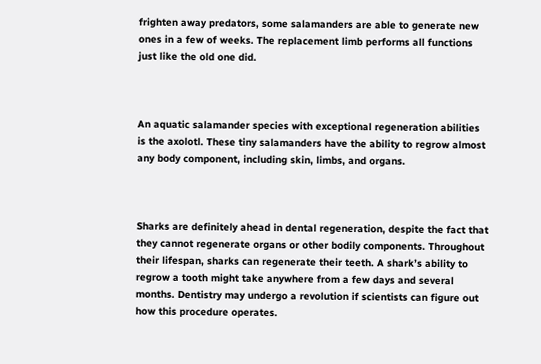frighten away predators, some salamanders are able to generate new ones in a few of weeks. The replacement limb performs all functions just like the old one did.



An aquatic salamander species with exceptional regeneration abilities is the axolotl. These tiny salamanders have the ability to regrow almost any body component, including skin, limbs, and organs.



Sharks are definitely ahead in dental regeneration, despite the fact that they cannot regenerate organs or other bodily components. Throughout their lifespan, sharks can regenerate their teeth. A shark’s ability to regrow a tooth might take anywhere from a few days and several months. Dentistry may undergo a revolution if scientists can figure out how this procedure operates.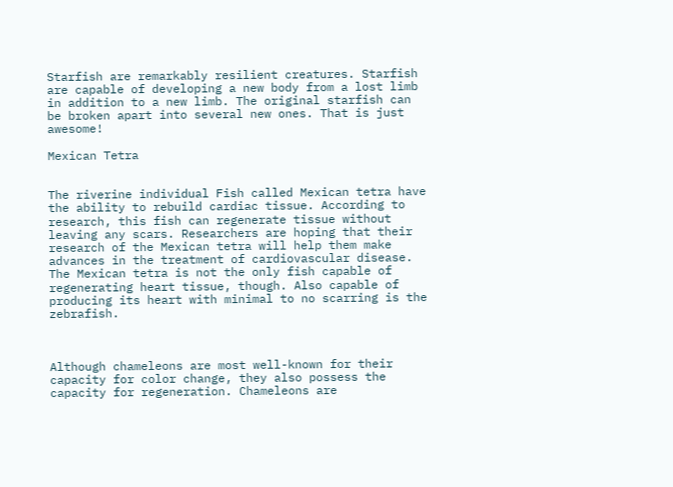Starfish are remarkably resilient creatures. Starfish are capable of developing a new body from a lost limb in addition to a new limb. The original starfish can be broken apart into several new ones. That is just awesome!

Mexican Tetra


The riverine individual Fish called Mexican tetra have the ability to rebuild cardiac tissue. According to research, this fish can regenerate tissue without leaving any scars. Researchers are hoping that their research of the Mexican tetra will help them make advances in the treatment of cardiovascular disease. The Mexican tetra is not the only fish capable of regenerating heart tissue, though. Also capable of producing its heart with minimal to no scarring is the zebrafish.



Although chameleons are most well-known for their capacity for color change, they also possess the capacity for regeneration. Chameleons are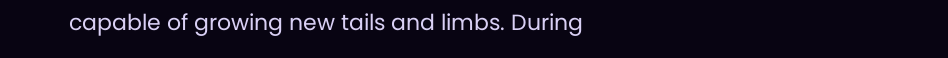capable of growing new tails and limbs. During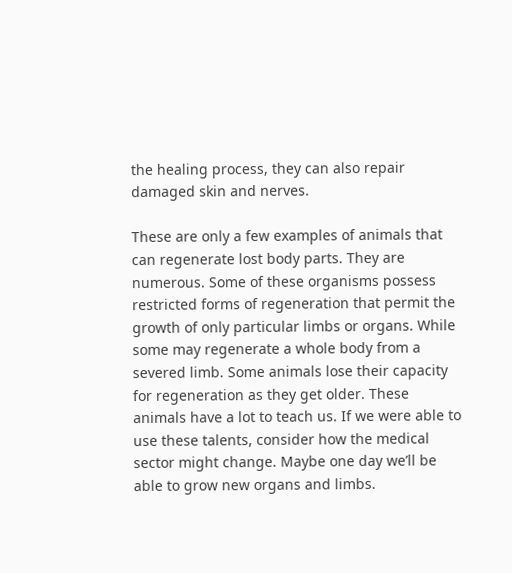the healing process, they can also repair damaged skin and nerves.

These are only a few examples of animals that can regenerate lost body parts. They are numerous. Some of these organisms possess restricted forms of regeneration that permit the growth of only particular limbs or organs. While some may regenerate a whole body from a severed limb. Some animals lose their capacity for regeneration as they get older. These animals have a lot to teach us. If we were able to use these talents, consider how the medical sector might change. Maybe one day we’ll be able to grow new organs and limbs.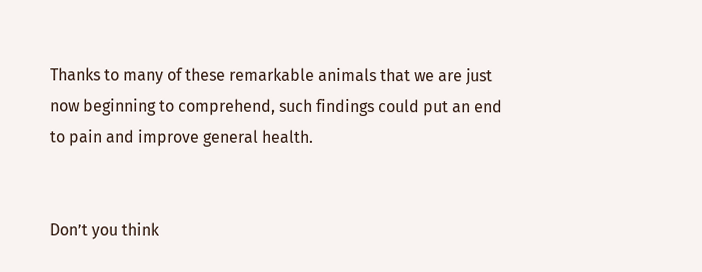Thanks to many of these remarkable animals that we are just now beginning to comprehend, such findings could put an end to pain and improve general health.


Don’t you think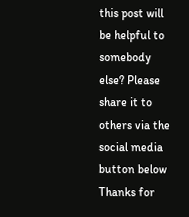this post will be helpful to somebody else? Please share it to others via the social media button below Thanks for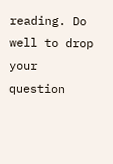reading. Do well to drop your question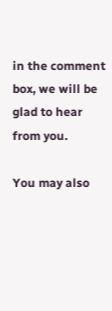in the comment box, we will be glad to hear from you.

You may also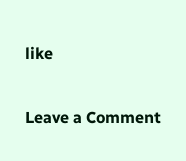like

Leave a Comment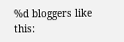%d bloggers like this: